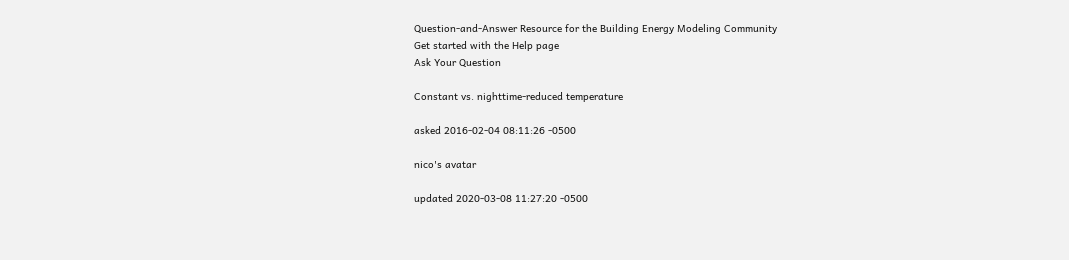Question-and-Answer Resource for the Building Energy Modeling Community
Get started with the Help page
Ask Your Question

Constant vs. nighttime-reduced temperature

asked 2016-02-04 08:11:26 -0500

nico's avatar

updated 2020-03-08 11:27:20 -0500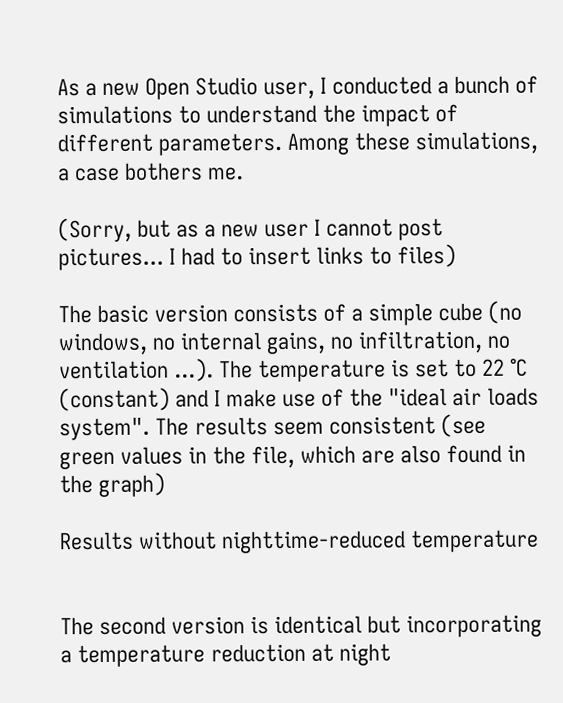As a new Open Studio user, I conducted a bunch of simulations to understand the impact of different parameters. Among these simulations, a case bothers me.

(Sorry, but as a new user I cannot post pictures... I had to insert links to files)

The basic version consists of a simple cube (no windows, no internal gains, no infiltration, no ventilation ...). The temperature is set to 22 °C (constant) and I make use of the "ideal air loads system". The results seem consistent (see green values in the file, which are also found in the graph)

Results without nighttime-reduced temperature


The second version is identical but incorporating a temperature reduction at night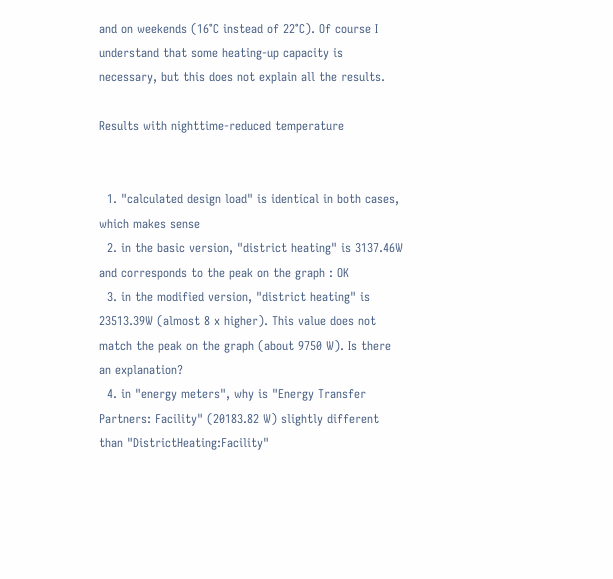and on weekends (16°C instead of 22°C). Of course I understand that some heating-up capacity is necessary, but this does not explain all the results.

Results with nighttime-reduced temperature


  1. "calculated design load" is identical in both cases, which makes sense
  2. in the basic version, "district heating" is 3137.46W and corresponds to the peak on the graph : OK
  3. in the modified version, "district heating" is 23513.39W (almost 8 x higher). This value does not match the peak on the graph (about 9750 W). Is there an explanation?
  4. in "energy meters", why is "Energy Transfer Partners: Facility" (20183.82 W) slightly different than "DistrictHeating:Facility"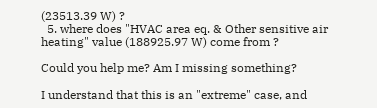(23513.39 W) ?
  5. where does "HVAC area eq. & Other sensitive air heating" value (188925.97 W) come from ?

Could you help me? Am I missing something?

I understand that this is an "extreme" case, and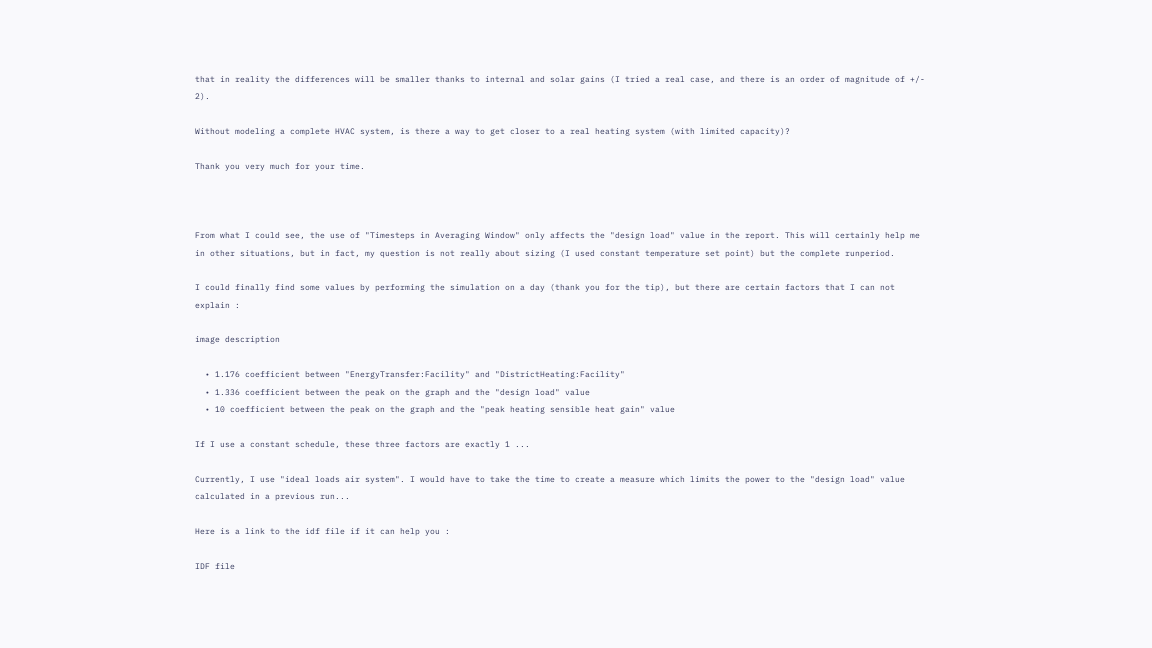that in reality the differences will be smaller thanks to internal and solar gains (I tried a real case, and there is an order of magnitude of +/- 2).

Without modeling a complete HVAC system, is there a way to get closer to a real heating system (with limited capacity)?

Thank you very much for your time.



From what I could see, the use of "Timesteps in Averaging Window" only affects the "design load" value in the report. This will certainly help me in other situations, but in fact, my question is not really about sizing (I used constant temperature set point) but the complete runperiod.

I could finally find some values by performing the simulation on a day (thank you for the tip), but there are certain factors that I can not explain :

image description

  • 1.176 coefficient between "EnergyTransfer:Facility" and "DistrictHeating:Facility"
  • 1.336 coefficient between the peak on the graph and the "design load" value
  • 10 coefficient between the peak on the graph and the "peak heating sensible heat gain" value

If I use a constant schedule, these three factors are exactly 1 ...

Currently, I use "ideal loads air system". I would have to take the time to create a measure which limits the power to the "design load" value calculated in a previous run...

Here is a link to the idf file if it can help you :

IDF file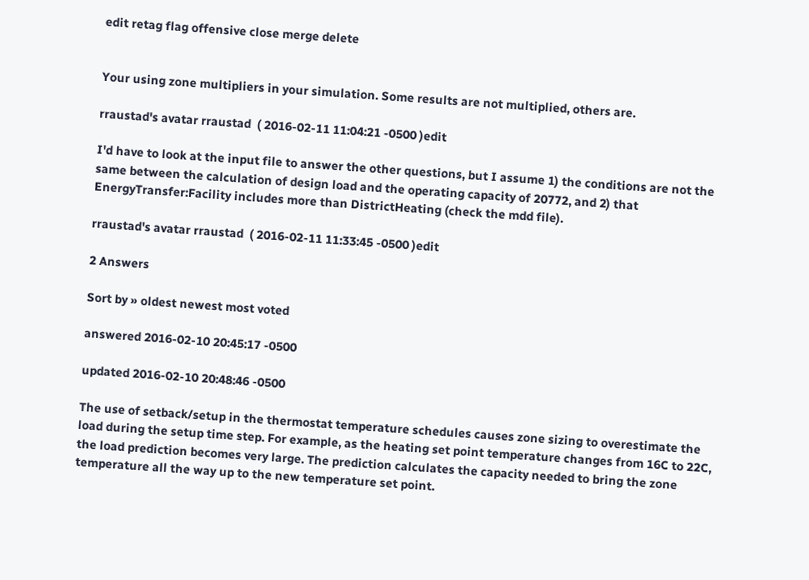edit retag flag offensive close merge delete


Your using zone multipliers in your simulation. Some results are not multiplied, others are.

rraustad's avatar rraustad  ( 2016-02-11 11:04:21 -0500 )edit

I'd have to look at the input file to answer the other questions, but I assume 1) the conditions are not the same between the calculation of design load and the operating capacity of 20772, and 2) that EnergyTransfer:Facility includes more than DistrictHeating (check the mdd file).

rraustad's avatar rraustad  ( 2016-02-11 11:33:45 -0500 )edit

2 Answers

Sort by » oldest newest most voted

answered 2016-02-10 20:45:17 -0500

updated 2016-02-10 20:48:46 -0500

The use of setback/setup in the thermostat temperature schedules causes zone sizing to overestimate the load during the setup time step. For example, as the heating set point temperature changes from 16C to 22C, the load prediction becomes very large. The prediction calculates the capacity needed to bring the zone temperature all the way up to the new temperature set point.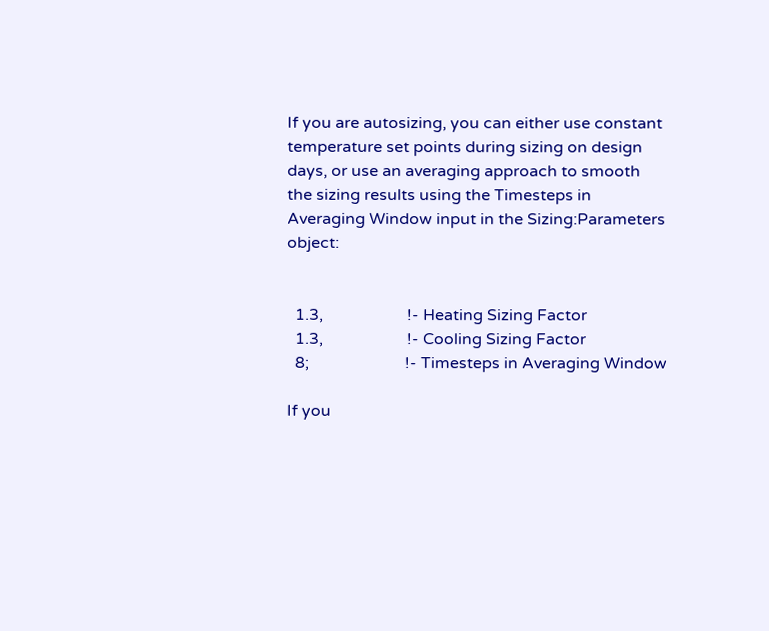If you are autosizing, you can either use constant temperature set points during sizing on design days, or use an averaging approach to smooth the sizing results using the Timesteps in Averaging Window input in the Sizing:Parameters object:


  1.3,                     !- Heating Sizing Factor
  1.3,                     !- Cooling Sizing Factor
  8;                        !- Timesteps in Averaging Window

If you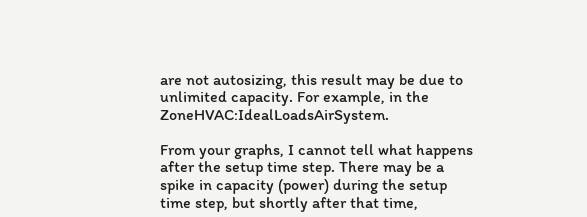are not autosizing, this result may be due to unlimited capacity. For example, in the ZoneHVAC:IdealLoadsAirSystem.

From your graphs, I cannot tell what happens after the setup time step. There may be a spike in capacity (power) during the setup time step, but shortly after that time,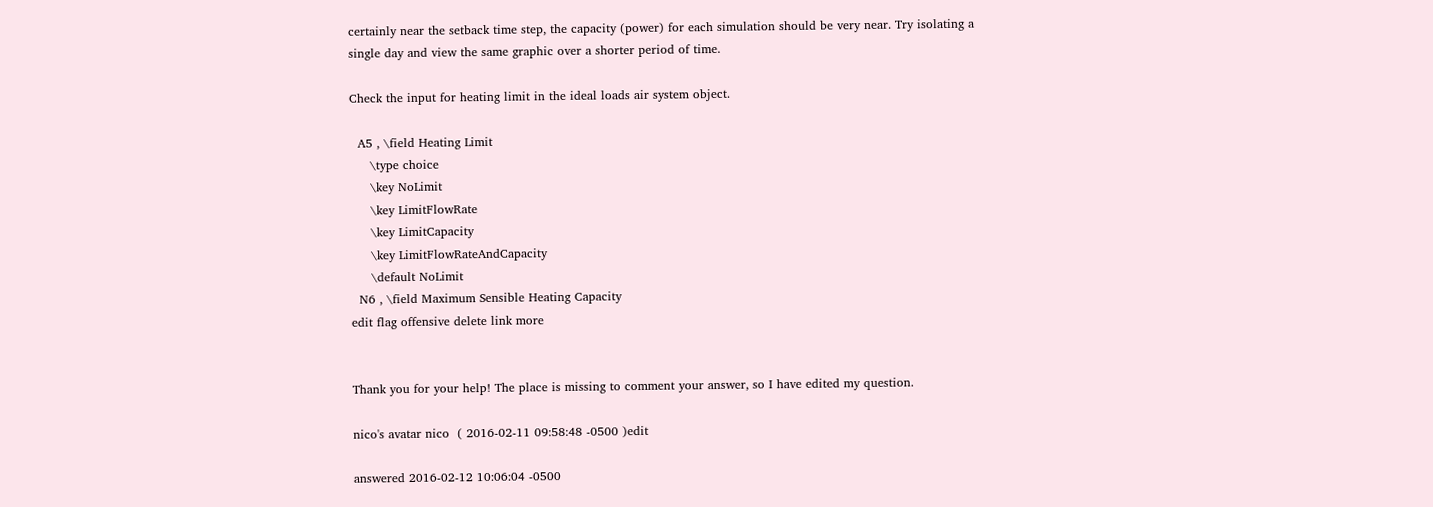certainly near the setback time step, the capacity (power) for each simulation should be very near. Try isolating a single day and view the same graphic over a shorter period of time.

Check the input for heating limit in the ideal loads air system object.

  A5 , \field Heating Limit
     \type choice
     \key NoLimit
     \key LimitFlowRate
     \key LimitCapacity
     \key LimitFlowRateAndCapacity
     \default NoLimit
  N6 , \field Maximum Sensible Heating Capacity
edit flag offensive delete link more


Thank you for your help! The place is missing to comment your answer, so I have edited my question.

nico's avatar nico  ( 2016-02-11 09:58:48 -0500 )edit

answered 2016-02-12 10:06:04 -0500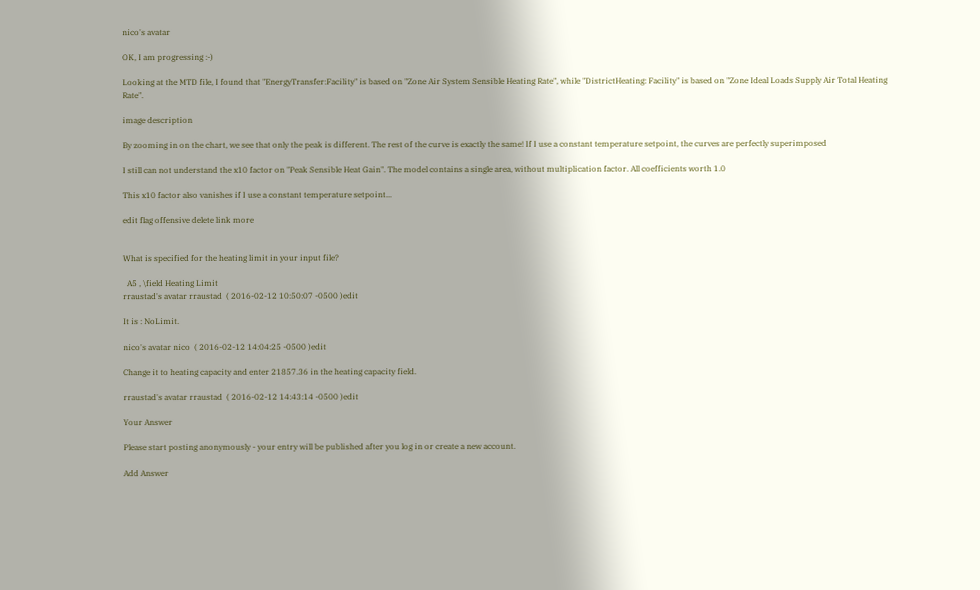nico's avatar

OK, I am progressing :-)

Looking at the MTD file, I found that "EnergyTransfer:Facility" is based on "Zone Air System Sensible Heating Rate", while "DistrictHeating: Facility" is based on "Zone Ideal Loads Supply Air Total Heating Rate".

image description

By zooming in on the chart, we see that only the peak is different. The rest of the curve is exactly the same! If I use a constant temperature setpoint, the curves are perfectly superimposed

I still can not understand the x10 factor on "Peak Sensible Heat Gain". The model contains a single area, without multiplication factor. All coefficients worth 1.0

This x10 factor also vanishes if I use a constant temperature setpoint...

edit flag offensive delete link more


What is specified for the heating limit in your input file?

  A5 , \field Heating Limit
rraustad's avatar rraustad  ( 2016-02-12 10:50:07 -0500 )edit

It is : NoLimit.

nico's avatar nico  ( 2016-02-12 14:04:25 -0500 )edit

Change it to heating capacity and enter 21857.36 in the heating capacity field.

rraustad's avatar rraustad  ( 2016-02-12 14:43:14 -0500 )edit

Your Answer

Please start posting anonymously - your entry will be published after you log in or create a new account.

Add Answer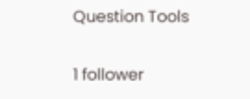Question Tools

1 follower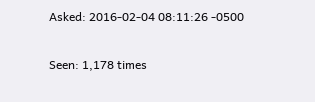Asked: 2016-02-04 08:11:26 -0500

Seen: 1,178 times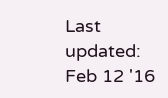Last updated: Feb 12 '16